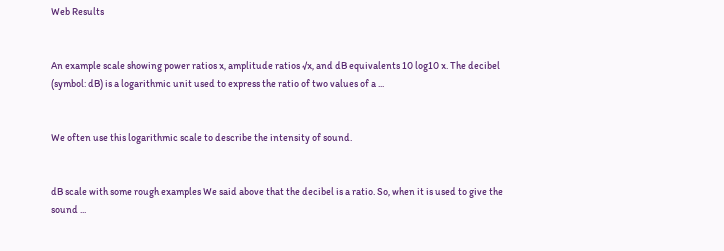Web Results


An example scale showing power ratios x, amplitude ratios √x, and dB equivalents 10 log10 x. The decibel (symbol: dB) is a logarithmic unit used to express the ratio of two values of a ...


We often use this logarithmic scale to describe the intensity of sound.


dB scale with some rough examples We said above that the decibel is a ratio. So, when it is used to give the sound ...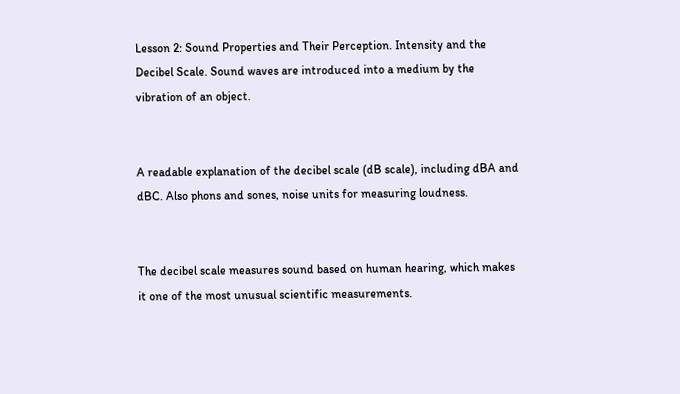Lesson 2: Sound Properties and Their Perception. Intensity and the Decibel Scale. Sound waves are introduced into a medium by the vibration of an object.


A readable explanation of the decibel scale (dB scale), including dBA and dBC. Also phons and sones, noise units for measuring loudness.


The decibel scale measures sound based on human hearing, which makes it one of the most unusual scientific measurements.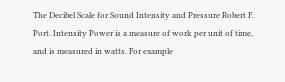The Decibel Scale for Sound Intensity and Pressure Robert F. Port. Intensity Power is a measure of work per unit of time, and is measured in watts. For example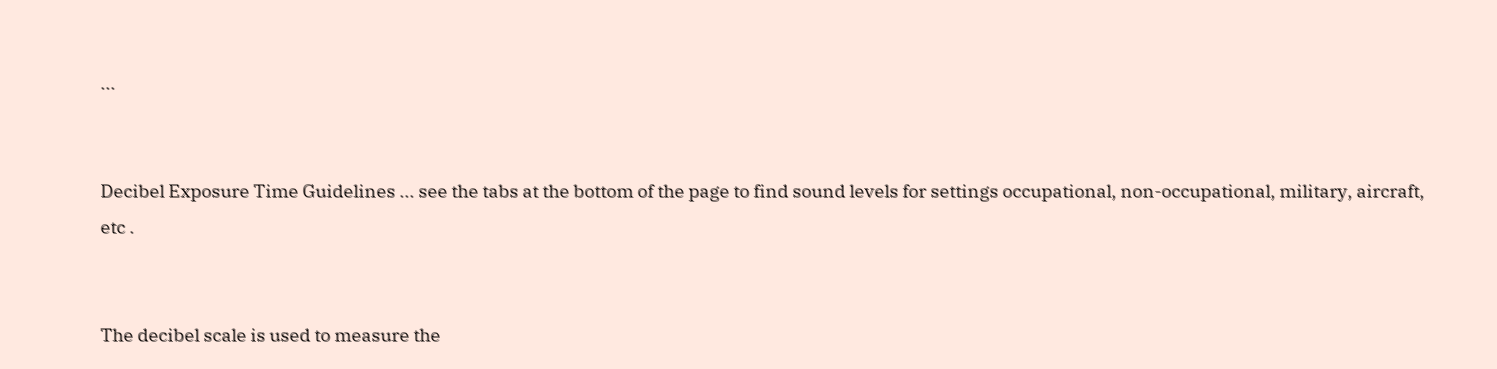...


Decibel Exposure Time Guidelines ... see the tabs at the bottom of the page to find sound levels for settings occupational, non-occupational, military, aircraft, etc .


The decibel scale is used to measure the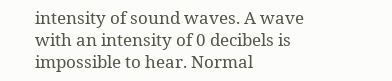intensity of sound waves. A wave with an intensity of 0 decibels is impossible to hear. Normal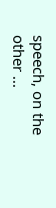speech, on the other ...